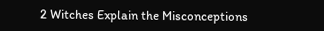2 Witches Explain the Misconceptions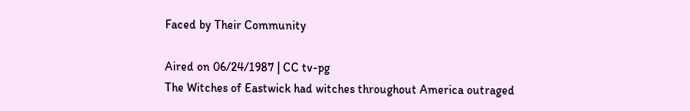Faced by Their Community

Aired on 06/24/1987 | CC tv-pg
The Witches of Eastwick had witches throughout America outraged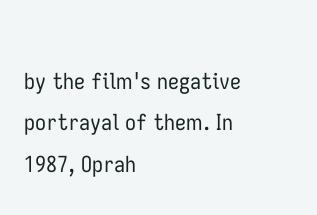by the film's negative portrayal of them. In 1987, Oprah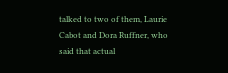talked to two of them, Laurie Cabot and Dora Ruffner, who said that actual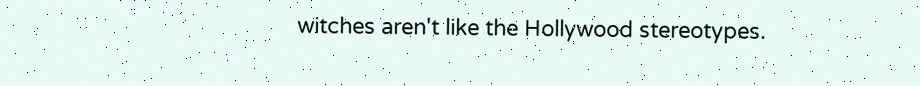witches aren't like the Hollywood stereotypes.